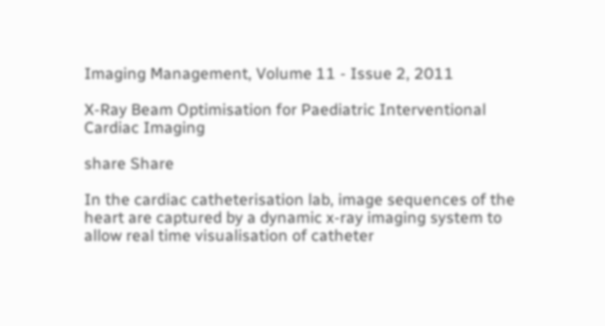Imaging Management, Volume 11 - Issue 2, 2011

X-Ray Beam Optimisation for Paediatric Interventional Cardiac Imaging

share Share

In the cardiac catheterisation lab, image sequences of the heart are captured by a dynamic x-ray imaging system to allow real time visualisation of catheter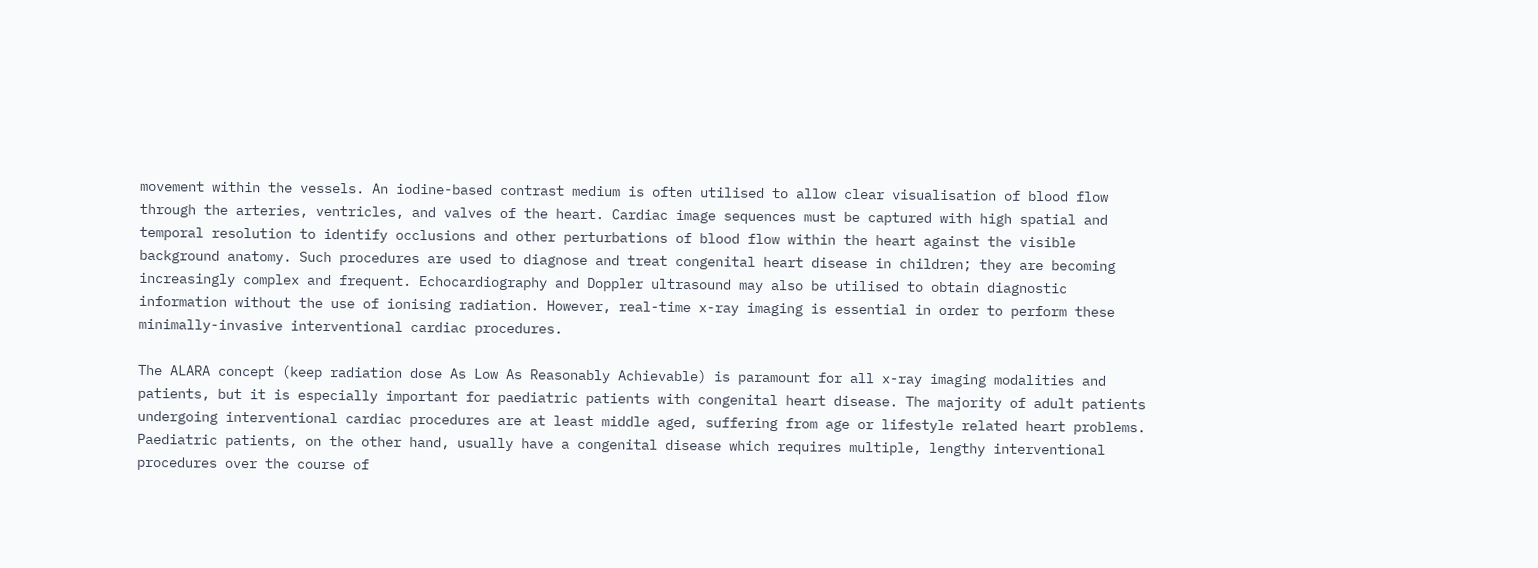movement within the vessels. An iodine-based contrast medium is often utilised to allow clear visualisation of blood flow through the arteries, ventricles, and valves of the heart. Cardiac image sequences must be captured with high spatial and temporal resolution to identify occlusions and other perturbations of blood flow within the heart against the visible background anatomy. Such procedures are used to diagnose and treat congenital heart disease in children; they are becoming increasingly complex and frequent. Echocardiography and Doppler ultrasound may also be utilised to obtain diagnostic information without the use of ionising radiation. However, real-time x-ray imaging is essential in order to perform these minimally-invasive interventional cardiac procedures.

The ALARA concept (keep radiation dose As Low As Reasonably Achievable) is paramount for all x-ray imaging modalities and patients, but it is especially important for paediatric patients with congenital heart disease. The majority of adult patients undergoing interventional cardiac procedures are at least middle aged, suffering from age or lifestyle related heart problems. Paediatric patients, on the other hand, usually have a congenital disease which requires multiple, lengthy interventional procedures over the course of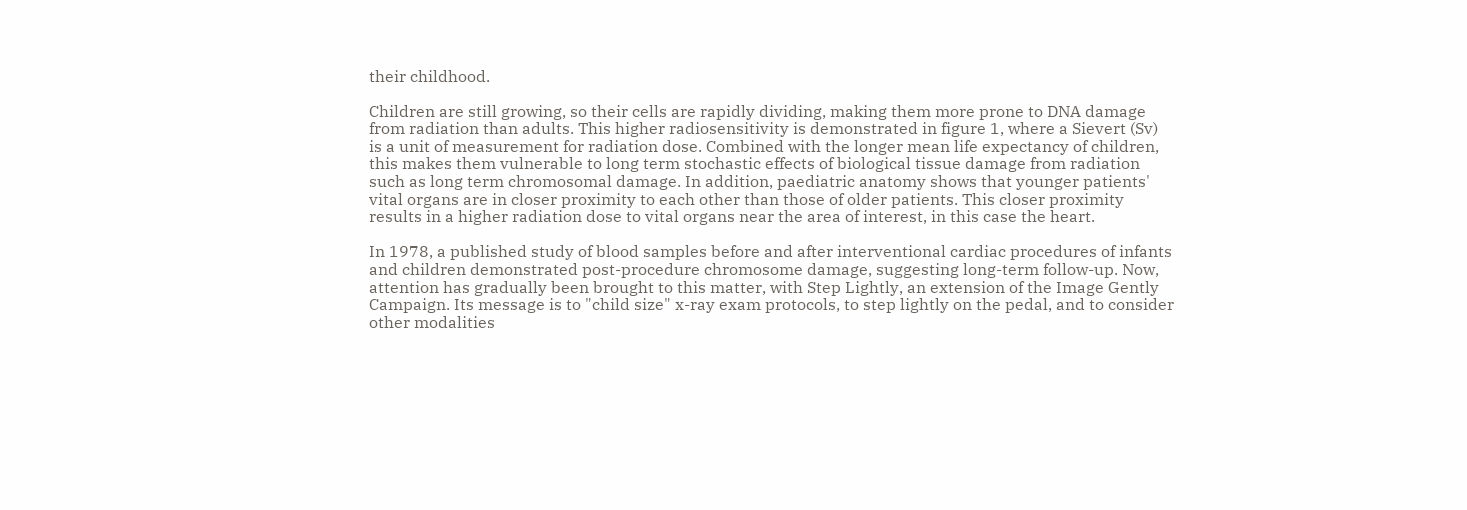their childhood.

Children are still growing, so their cells are rapidly dividing, making them more prone to DNA damage from radiation than adults. This higher radiosensitivity is demonstrated in figure 1, where a Sievert (Sv) is a unit of measurement for radiation dose. Combined with the longer mean life expectancy of children, this makes them vulnerable to long term stochastic effects of biological tissue damage from radiation such as long term chromosomal damage. In addition, paediatric anatomy shows that younger patients' vital organs are in closer proximity to each other than those of older patients. This closer proximity results in a higher radiation dose to vital organs near the area of interest, in this case the heart.

In 1978, a published study of blood samples before and after interventional cardiac procedures of infants and children demonstrated post-procedure chromosome damage, suggesting long-term follow-up. Now, attention has gradually been brought to this matter, with Step Lightly, an extension of the Image Gently Campaign. Its message is to "child size" x-ray exam protocols, to step lightly on the pedal, and to consider other modalities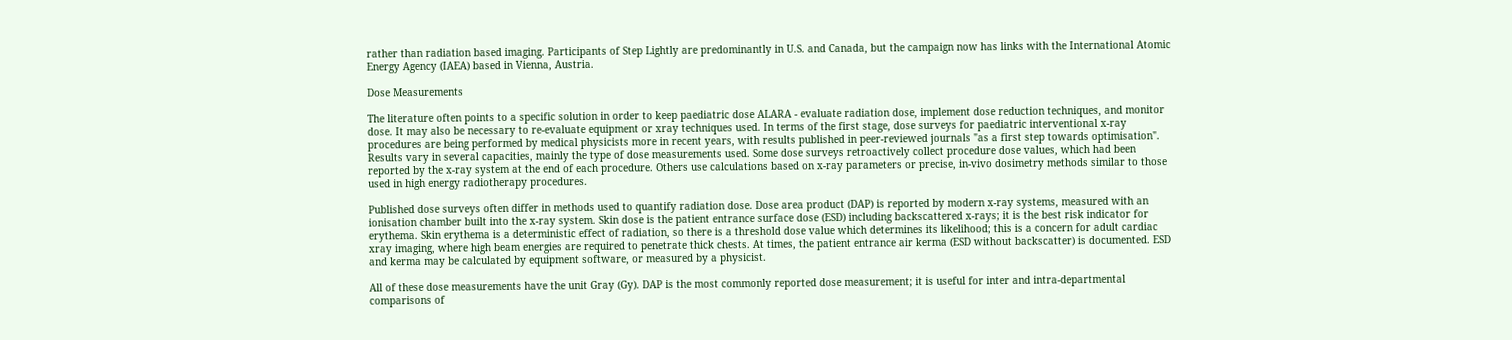rather than radiation based imaging. Participants of Step Lightly are predominantly in U.S. and Canada, but the campaign now has links with the International Atomic Energy Agency (IAEA) based in Vienna, Austria.

Dose Measurements

The literature often points to a specific solution in order to keep paediatric dose ALARA - evaluate radiation dose, implement dose reduction techniques, and monitor dose. It may also be necessary to re-evaluate equipment or xray techniques used. In terms of the first stage, dose surveys for paediatric interventional x-ray procedures are being performed by medical physicists more in recent years, with results published in peer-reviewed journals "as a first step towards optimisation". Results vary in several capacities, mainly the type of dose measurements used. Some dose surveys retroactively collect procedure dose values, which had been reported by the x-ray system at the end of each procedure. Others use calculations based on x-ray parameters or precise, in-vivo dosimetry methods similar to those used in high energy radiotherapy procedures.

Published dose surveys often differ in methods used to quantify radiation dose. Dose area product (DAP) is reported by modern x-ray systems, measured with an ionisation chamber built into the x-ray system. Skin dose is the patient entrance surface dose (ESD) including backscattered x-rays; it is the best risk indicator for erythema. Skin erythema is a deterministic effect of radiation, so there is a threshold dose value which determines its likelihood; this is a concern for adult cardiac xray imaging, where high beam energies are required to penetrate thick chests. At times, the patient entrance air kerma (ESD without backscatter) is documented. ESD and kerma may be calculated by equipment software, or measured by a physicist.

All of these dose measurements have the unit Gray (Gy). DAP is the most commonly reported dose measurement; it is useful for inter and intra-departmental comparisons of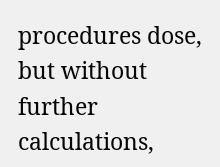procedures dose, but without further calculations,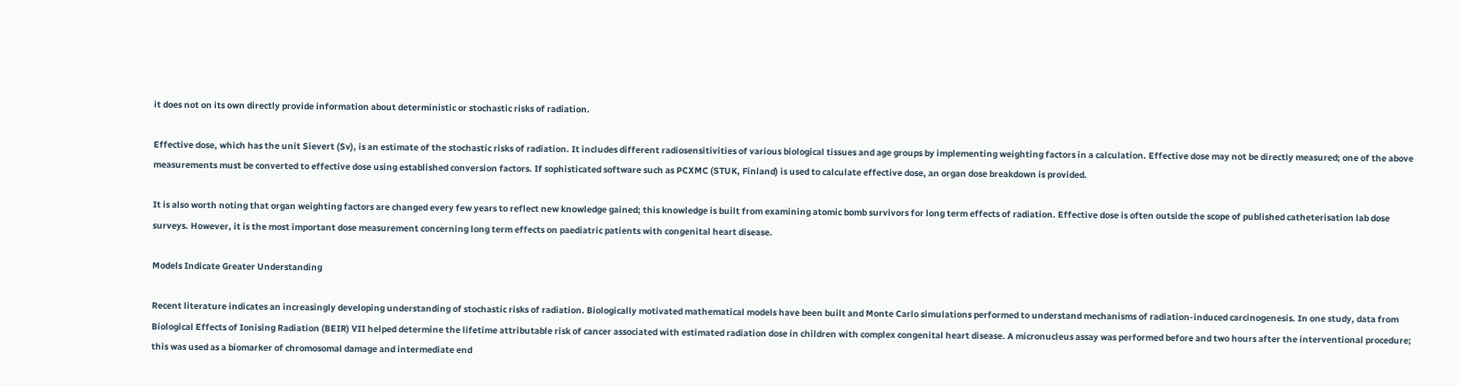it does not on its own directly provide information about deterministic or stochastic risks of radiation.

Effective dose, which has the unit Sievert (Sv), is an estimate of the stochastic risks of radiation. It includes different radiosensitivities of various biological tissues and age groups by implementing weighting factors in a calculation. Effective dose may not be directly measured; one of the above measurements must be converted to effective dose using established conversion factors. If sophisticated software such as PCXMC (STUK, Finland) is used to calculate effective dose, an organ dose breakdown is provided.

It is also worth noting that organ weighting factors are changed every few years to reflect new knowledge gained; this knowledge is built from examining atomic bomb survivors for long term effects of radiation. Effective dose is often outside the scope of published catheterisation lab dose surveys. However, it is the most important dose measurement concerning long term effects on paediatric patients with congenital heart disease.

Models Indicate Greater Understanding

Recent literature indicates an increasingly developing understanding of stochastic risks of radiation. Biologically motivated mathematical models have been built and Monte Carlo simulations performed to understand mechanisms of radiation-induced carcinogenesis. In one study, data from Biological Effects of Ionising Radiation (BEIR) VII helped determine the lifetime attributable risk of cancer associated with estimated radiation dose in children with complex congenital heart disease. A micronucleus assay was performed before and two hours after the interventional procedure; this was used as a biomarker of chromosomal damage and intermediate end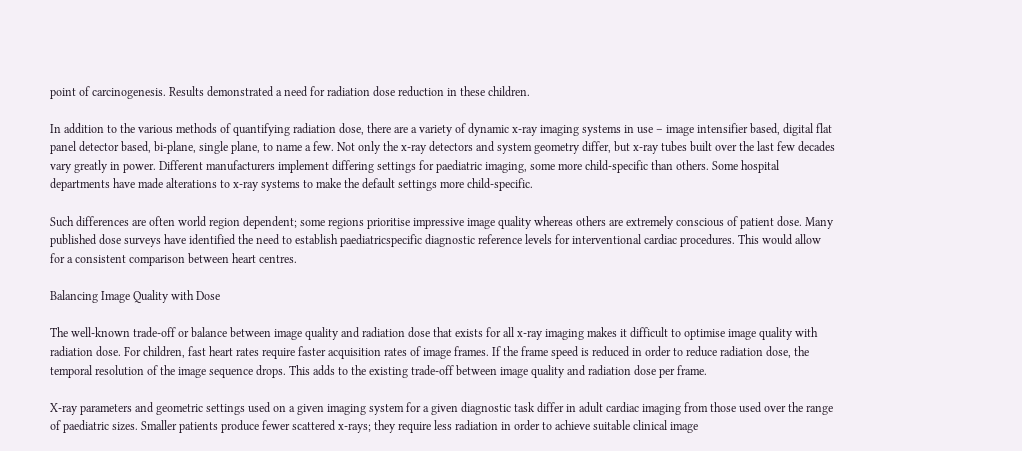point of carcinogenesis. Results demonstrated a need for radiation dose reduction in these children.

In addition to the various methods of quantifying radiation dose, there are a variety of dynamic x-ray imaging systems in use – image intensifier based, digital flat panel detector based, bi-plane, single plane, to name a few. Not only the x-ray detectors and system geometry differ, but x-ray tubes built over the last few decades vary greatly in power. Different manufacturers implement differing settings for paediatric imaging, some more child-specific than others. Some hospital departments have made alterations to x-ray systems to make the default settings more child-specific.

Such differences are often world region dependent; some regions prioritise impressive image quality whereas others are extremely conscious of patient dose. Many published dose surveys have identified the need to establish paediatricspecific diagnostic reference levels for interventional cardiac procedures. This would allow for a consistent comparison between heart centres.

Balancing Image Quality with Dose

The well-known trade-off or balance between image quality and radiation dose that exists for all x-ray imaging makes it difficult to optimise image quality with radiation dose. For children, fast heart rates require faster acquisition rates of image frames. If the frame speed is reduced in order to reduce radiation dose, the temporal resolution of the image sequence drops. This adds to the existing trade-off between image quality and radiation dose per frame.

X-ray parameters and geometric settings used on a given imaging system for a given diagnostic task differ in adult cardiac imaging from those used over the range of paediatric sizes. Smaller patients produce fewer scattered x-rays; they require less radiation in order to achieve suitable clinical image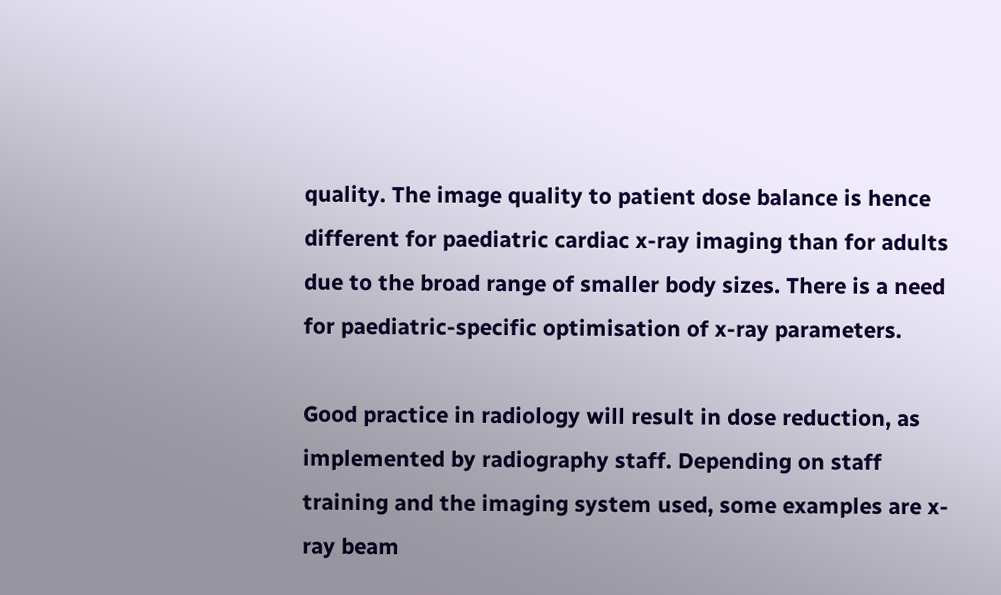quality. The image quality to patient dose balance is hence different for paediatric cardiac x-ray imaging than for adults due to the broad range of smaller body sizes. There is a need for paediatric-specific optimisation of x-ray parameters.

Good practice in radiology will result in dose reduction, as implemented by radiography staff. Depending on staff training and the imaging system used, some examples are x-ray beam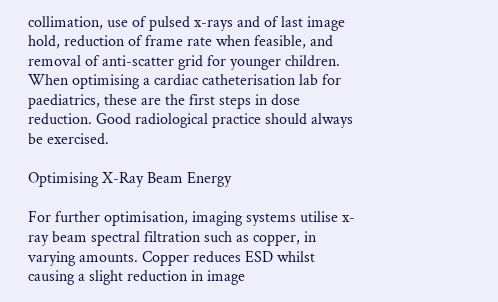collimation, use of pulsed x-rays and of last image hold, reduction of frame rate when feasible, and removal of anti-scatter grid for younger children. When optimising a cardiac catheterisation lab for paediatrics, these are the first steps in dose reduction. Good radiological practice should always be exercised.

Optimising X-Ray Beam Energy

For further optimisation, imaging systems utilise x-ray beam spectral filtration such as copper, in varying amounts. Copper reduces ESD whilst causing a slight reduction in image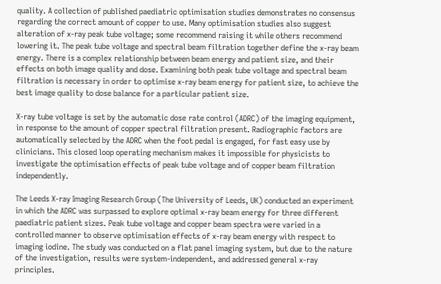quality. A collection of published paediatric optimisation studies demonstrates no consensus regarding the correct amount of copper to use. Many optimisation studies also suggest alteration of x-ray peak tube voltage; some recommend raising it while others recommend lowering it. The peak tube voltage and spectral beam filtration together define the x-ray beam energy. There is a complex relationship between beam energy and patient size, and their effects on both image quality and dose. Examining both peak tube voltage and spectral beam filtration is necessary in order to optimise x-ray beam energy for patient size, to achieve the best image quality to dose balance for a particular patient size.

X-ray tube voltage is set by the automatic dose rate control (ADRC) of the imaging equipment, in response to the amount of copper spectral filtration present. Radiographic factors are automatically selected by the ADRC when the foot pedal is engaged, for fast easy use by clinicians. This closed loop operating mechanism makes it impossible for physicists to investigate the optimisation effects of peak tube voltage and of copper beam filtration independently.

The Leeds X-ray Imaging Research Group (The University of Leeds, UK) conducted an experiment in which the ADRC was surpassed to explore optimal x-ray beam energy for three different paediatric patient sizes. Peak tube voltage and copper beam spectra were varied in a controlled manner to observe optimisation effects of x-ray beam energy with respect to imaging iodine. The study was conducted on a flat panel imaging system, but due to the nature of the investigation, results were system-independent, and addressed general x-ray principles.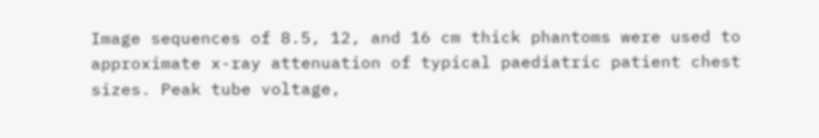Image sequences of 8.5, 12, and 16 cm thick phantoms were used to approximate x-ray attenuation of typical paediatric patient chest sizes. Peak tube voltage,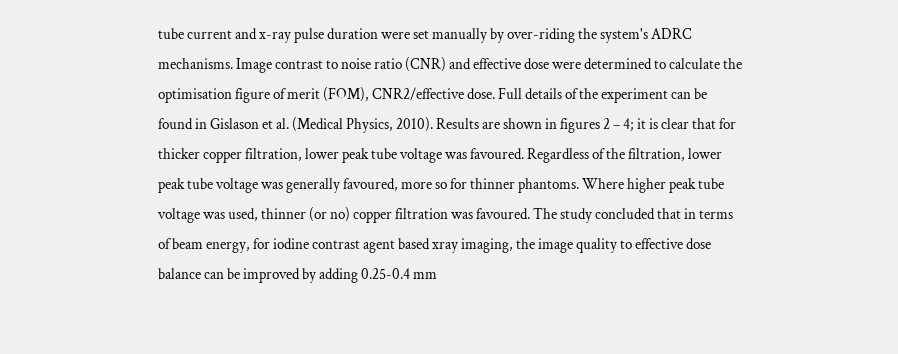tube current and x-ray pulse duration were set manually by over-riding the system's ADRC mechanisms. Image contrast to noise ratio (CNR) and effective dose were determined to calculate the optimisation figure of merit (FOM), CNR2/effective dose. Full details of the experiment can be found in Gislason et al. (Medical Physics, 2010). Results are shown in figures 2 – 4; it is clear that for thicker copper filtration, lower peak tube voltage was favoured. Regardless of the filtration, lower peak tube voltage was generally favoured, more so for thinner phantoms. Where higher peak tube voltage was used, thinner (or no) copper filtration was favoured. The study concluded that in terms of beam energy, for iodine contrast agent based xray imaging, the image quality to effective dose balance can be improved by adding 0.25-0.4 mm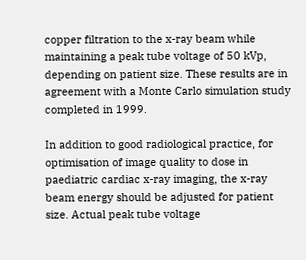copper filtration to the x-ray beam while maintaining a peak tube voltage of 50 kVp, depending on patient size. These results are in agreement with a Monte Carlo simulation study completed in 1999.

In addition to good radiological practice, for optimisation of image quality to dose in paediatric cardiac x-ray imaging, the x-ray beam energy should be adjusted for patient size. Actual peak tube voltage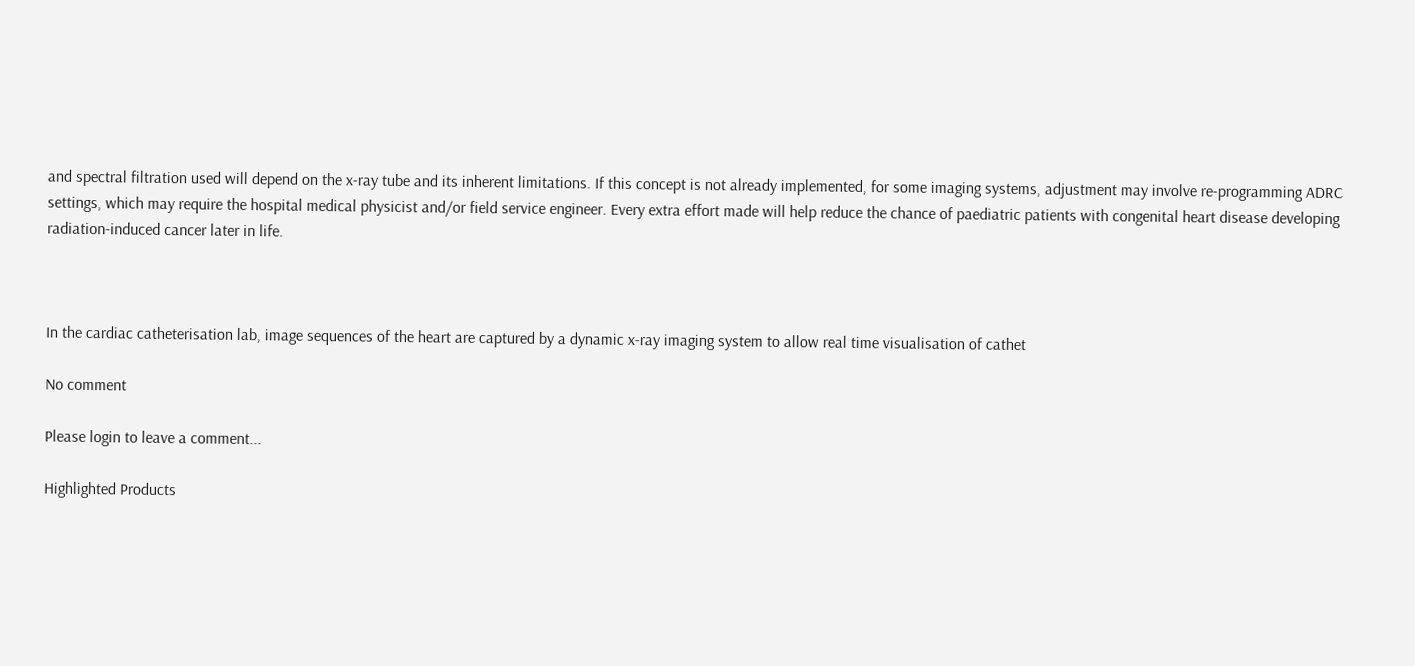and spectral filtration used will depend on the x-ray tube and its inherent limitations. If this concept is not already implemented, for some imaging systems, adjustment may involve re-programming ADRC settings, which may require the hospital medical physicist and/or field service engineer. Every extra effort made will help reduce the chance of paediatric patients with congenital heart disease developing radiation-induced cancer later in life.



In the cardiac catheterisation lab, image sequences of the heart are captured by a dynamic x-ray imaging system to allow real time visualisation of cathet

No comment

Please login to leave a comment...

Highlighted Products